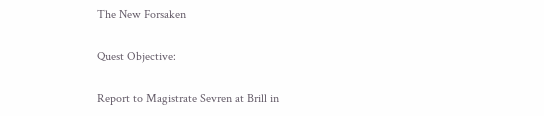The New Forsaken

Quest Objective:

Report to Magistrate Sevren at Brill in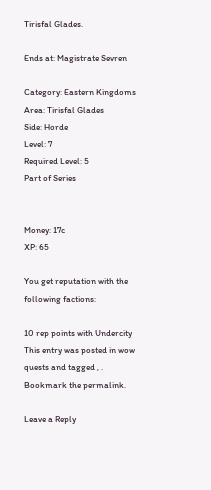Tirisfal Glades.

Ends at: Magistrate Sevren

Category: Eastern Kingdoms
Area: Tirisfal Glades
Side: Horde
Level: 7
Required Level: 5
Part of Series


Money: 17c
XP: 65

You get reputation with the following factions:

10 rep points with Undercity
This entry was posted in wow quests and tagged , . Bookmark the permalink.

Leave a Reply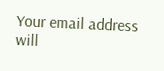Your email address will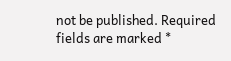not be published. Required fields are marked *